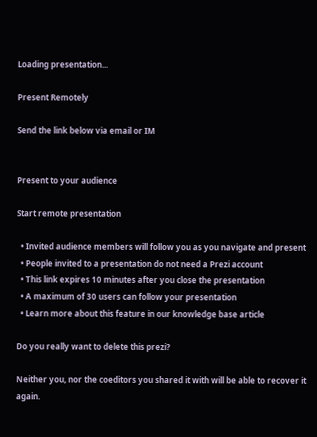Loading presentation...

Present Remotely

Send the link below via email or IM


Present to your audience

Start remote presentation

  • Invited audience members will follow you as you navigate and present
  • People invited to a presentation do not need a Prezi account
  • This link expires 10 minutes after you close the presentation
  • A maximum of 30 users can follow your presentation
  • Learn more about this feature in our knowledge base article

Do you really want to delete this prezi?

Neither you, nor the coeditors you shared it with will be able to recover it again.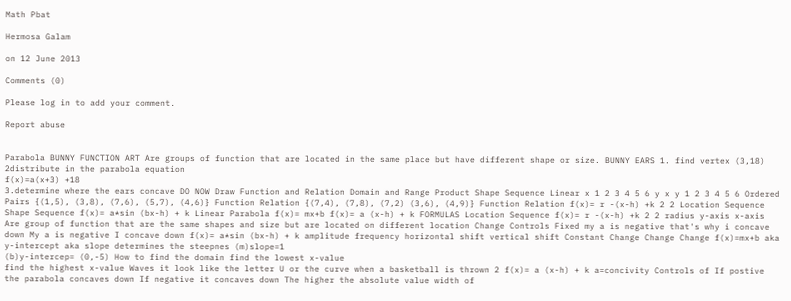Math Pbat

Hermosa Galam

on 12 June 2013

Comments (0)

Please log in to add your comment.

Report abuse


Parabola BUNNY FUNCTION ART Are groups of function that are located in the same place but have different shape or size. BUNNY EARS 1. find vertex (3,18)
2distribute in the parabola equation
f(x)=a(x+3) +18
3.determine where the ears concave DO NOW Draw Function and Relation Domain and Range Product Shape Sequence Linear x 1 2 3 4 5 6 y x y 1 2 3 4 5 6 Ordered Pairs {(1,5), (3,8), (7,6), (5,7), (4,6)} Function Relation {(7,4), (7,8), (7,2) (3,6), (4,9)} Function Relation f(x)= r -(x-h) +k 2 2 Location Sequence Shape Sequence f(x)= a*sin (bx-h) + k Linear Parabola f(x)= mx+b f(x)= a (x-h) + k FORMULAS Location Sequence f(x)= r -(x-h) +k 2 2 radius y-axis x-axis Are group of function that are the same shapes and size but are located on different location Change Controls Fixed my a is negative that's why i concave down My a is negative I concave down f(x)= a*sin (bx-h) + k amplitude frequency horizontal shift vertical shift Constant Change Change Change f(x)=mx+b aka y-intercept aka slope determines the steepnes (m)slope=1
(b)y-intercep= (0,-5) How to find the domain find the lowest x-value
find the highest x-value Waves it look like the letter U or the curve when a basketball is thrown 2 f(x)= a (x-h) + k a=concivity Controls of If postive the parabola concaves down If negative it concaves down The higher the absolute value width of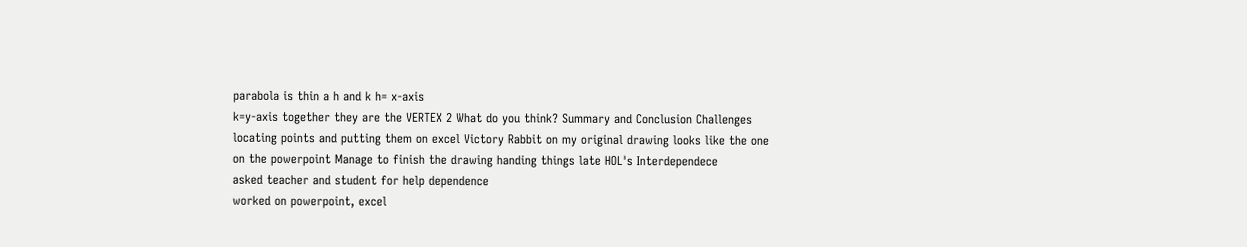parabola is thin a h and k h= x-axis
k=y-axis together they are the VERTEX 2 What do you think? Summary and Conclusion Challenges locating points and putting them on excel Victory Rabbit on my original drawing looks like the one on the powerpoint Manage to finish the drawing handing things late HOL's Interdependece
asked teacher and student for help dependence
worked on powerpoint, excel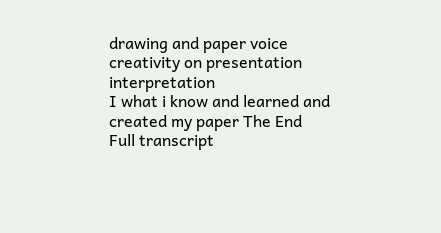drawing and paper voice
creativity on presentation interpretation
I what i know and learned and created my paper The End
Full transcript